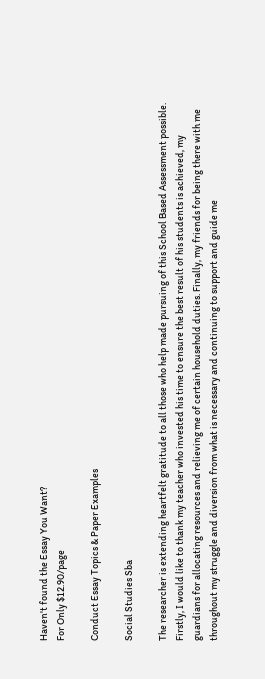Haven't found the Essay You Want?
For Only $12.90/page

Conduct Essay Topics & Paper Examples

Social Studies Sba

The researcher is extending heartfelt gratitude to all those who help made pursuing of this School Based Assessment possible. Firstly, I would like to thank my teacher who invested his time to ensure the best result of his students is achieved, my guardians for allocating resources and relieving me of certain household duties. Finally, my friends for being there with me throughout my struggle and diversion from what is necessary and continuing to support and guide me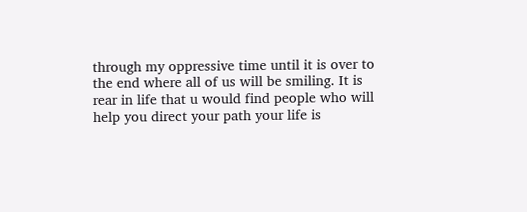through my oppressive time until it is over to the end where all of us will be smiling. It is rear in life that u would find people who will help you direct your path your life is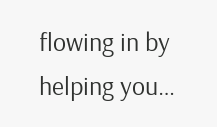flowing in by helping you…